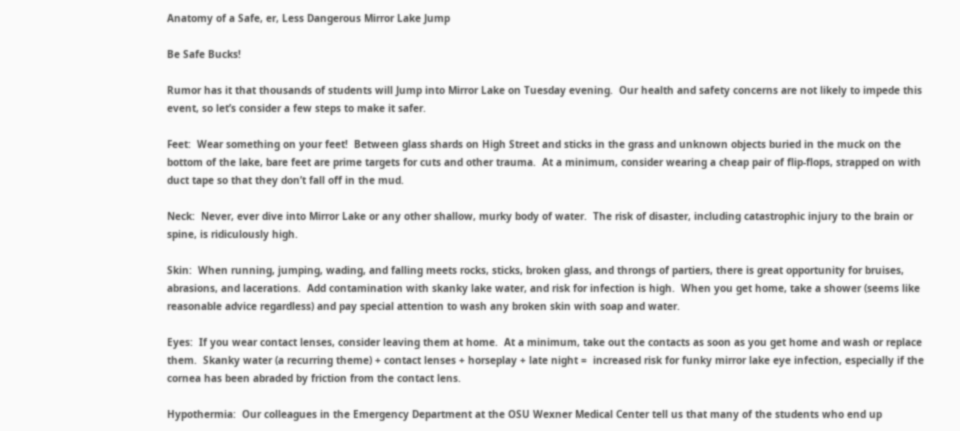Anatomy of a Safe, er, Less Dangerous Mirror Lake Jump

Be Safe Bucks!

Rumor has it that thousands of students will Jump into Mirror Lake on Tuesday evening.  Our health and safety concerns are not likely to impede this event, so let’s consider a few steps to make it safer.

Feet:  Wear something on your feet!  Between glass shards on High Street and sticks in the grass and unknown objects buried in the muck on the bottom of the lake, bare feet are prime targets for cuts and other trauma.  At a minimum, consider wearing a cheap pair of flip-flops, strapped on with duct tape so that they don’t fall off in the mud.

Neck:  Never, ever dive into Mirror Lake or any other shallow, murky body of water.  The risk of disaster, including catastrophic injury to the brain or spine, is ridiculously high.

Skin:  When running, jumping, wading, and falling meets rocks, sticks, broken glass, and throngs of partiers, there is great opportunity for bruises, abrasions, and lacerations.  Add contamination with skanky lake water, and risk for infection is high.  When you get home, take a shower (seems like reasonable advice regardless) and pay special attention to wash any broken skin with soap and water.

Eyes:  If you wear contact lenses, consider leaving them at home.  At a minimum, take out the contacts as soon as you get home and wash or replace them.  Skanky water (a recurring theme) + contact lenses + horseplay + late night =  increased risk for funky mirror lake eye infection, especially if the cornea has been abraded by friction from the contact lens.

Hypothermia:  Our colleagues in the Emergency Department at the OSU Wexner Medical Center tell us that many of the students who end up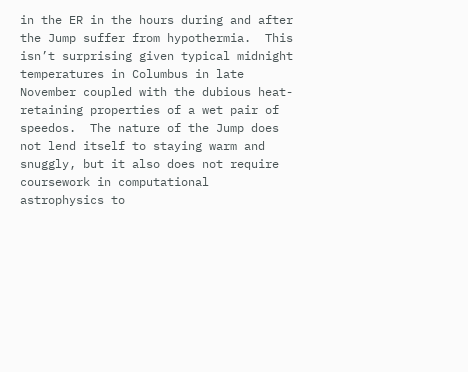in the ER in the hours during and after the Jump suffer from hypothermia.  This isn’t surprising given typical midnight temperatures in Columbus in late November coupled with the dubious heat-retaining properties of a wet pair of speedos.  The nature of the Jump does not lend itself to staying warm and snuggly, but it also does not require coursework in computational astrophysics to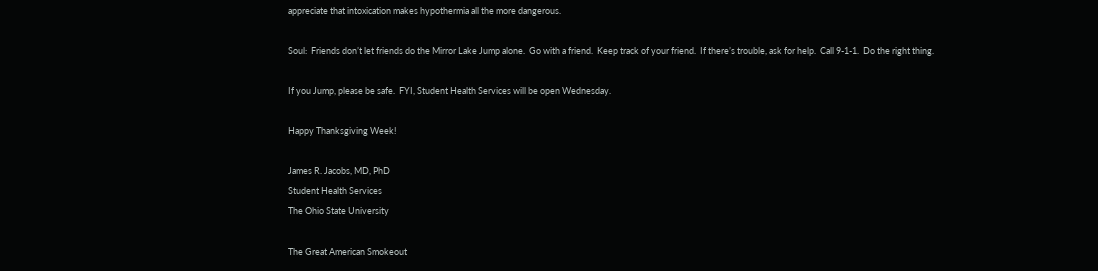appreciate that intoxication makes hypothermia all the more dangerous.

Soul:  Friends don’t let friends do the Mirror Lake Jump alone.  Go with a friend.  Keep track of your friend.  If there’s trouble, ask for help.  Call 9-1-1.  Do the right thing.

If you Jump, please be safe.  FYI, Student Health Services will be open Wednesday.

Happy Thanksgiving Week!

James R. Jacobs, MD, PhD
Student Health Services
The Ohio State University

The Great American Smokeout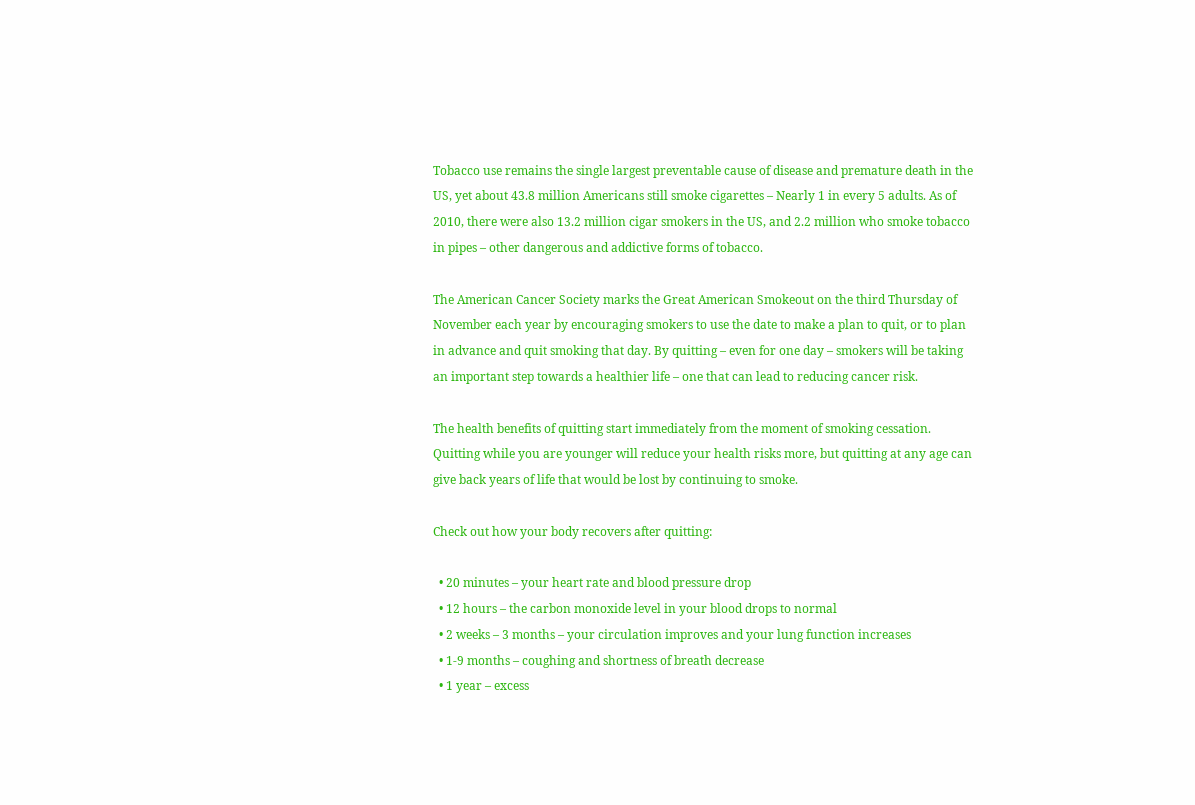Tobacco use remains the single largest preventable cause of disease and premature death in the US, yet about 43.8 million Americans still smoke cigarettes – Nearly 1 in every 5 adults. As of 2010, there were also 13.2 million cigar smokers in the US, and 2.2 million who smoke tobacco in pipes – other dangerous and addictive forms of tobacco.

The American Cancer Society marks the Great American Smokeout on the third Thursday of November each year by encouraging smokers to use the date to make a plan to quit, or to plan in advance and quit smoking that day. By quitting – even for one day – smokers will be taking an important step towards a healthier life – one that can lead to reducing cancer risk.

The health benefits of quitting start immediately from the moment of smoking cessation. Quitting while you are younger will reduce your health risks more, but quitting at any age can give back years of life that would be lost by continuing to smoke.

Check out how your body recovers after quitting:

  • 20 minutes – your heart rate and blood pressure drop
  • 12 hours – the carbon monoxide level in your blood drops to normal
  • 2 weeks – 3 months – your circulation improves and your lung function increases
  • 1-9 months – coughing and shortness of breath decrease
  • 1 year – excess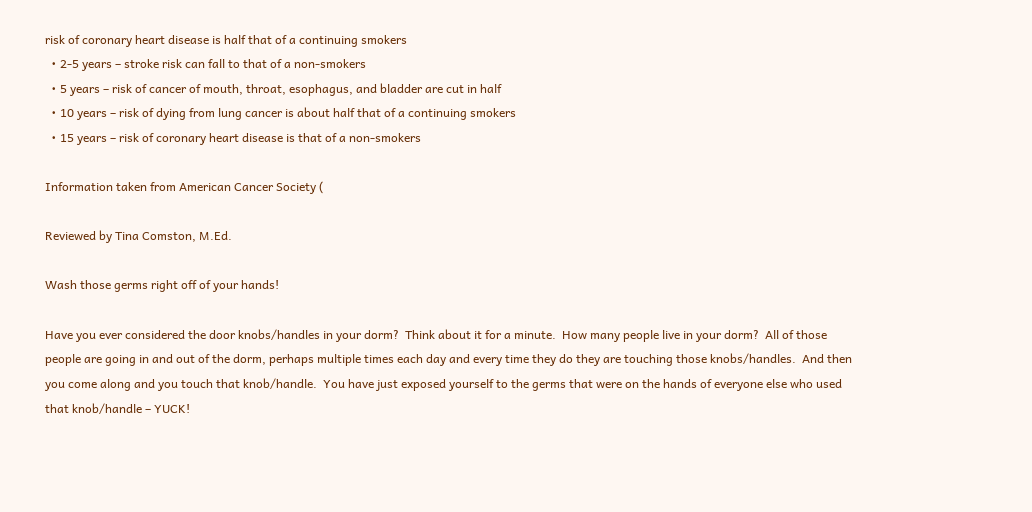risk of coronary heart disease is half that of a continuing smokers
  • 2-5 years – stroke risk can fall to that of a non-smokers
  • 5 years – risk of cancer of mouth, throat, esophagus, and bladder are cut in half
  • 10 years – risk of dying from lung cancer is about half that of a continuing smokers
  • 15 years – risk of coronary heart disease is that of a non-smokers

Information taken from American Cancer Society (

Reviewed by Tina Comston, M.Ed.

Wash those germs right off of your hands!

Have you ever considered the door knobs/handles in your dorm?  Think about it for a minute.  How many people live in your dorm?  All of those people are going in and out of the dorm, perhaps multiple times each day and every time they do they are touching those knobs/handles.  And then you come along and you touch that knob/handle.  You have just exposed yourself to the germs that were on the hands of everyone else who used that knob/handle – YUCK!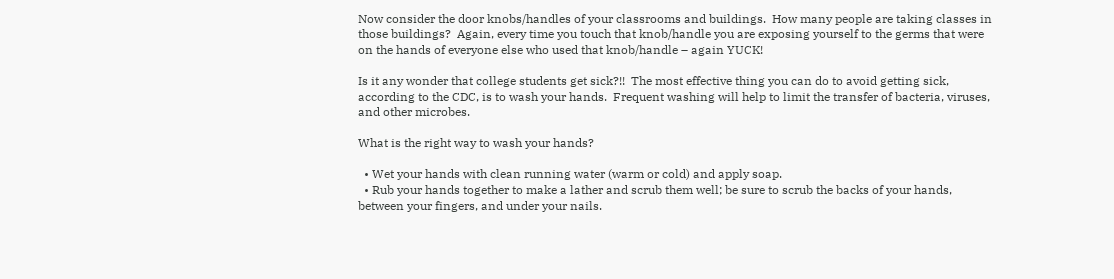Now consider the door knobs/handles of your classrooms and buildings.  How many people are taking classes in those buildings?  Again, every time you touch that knob/handle you are exposing yourself to the germs that were on the hands of everyone else who used that knob/handle – again YUCK!

Is it any wonder that college students get sick?!!  The most effective thing you can do to avoid getting sick, according to the CDC, is to wash your hands.  Frequent washing will help to limit the transfer of bacteria, viruses, and other microbes.

What is the right way to wash your hands?

  • Wet your hands with clean running water (warm or cold) and apply soap.
  • Rub your hands together to make a lather and scrub them well; be sure to scrub the backs of your hands, between your fingers, and under your nails.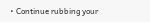• Continue rubbing your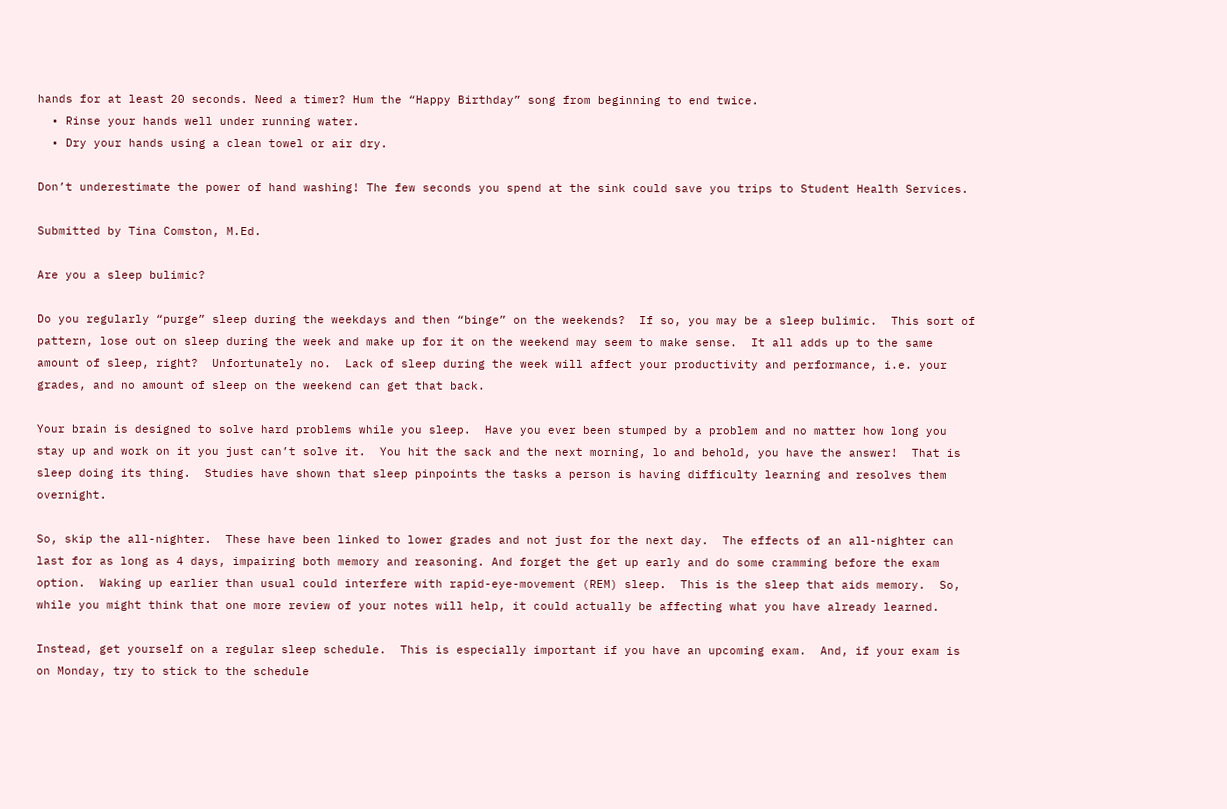hands for at least 20 seconds. Need a timer? Hum the “Happy Birthday” song from beginning to end twice.
  • Rinse your hands well under running water.
  • Dry your hands using a clean towel or air dry.

Don’t underestimate the power of hand washing! The few seconds you spend at the sink could save you trips to Student Health Services.

Submitted by Tina Comston, M.Ed.

Are you a sleep bulimic?

Do you regularly “purge” sleep during the weekdays and then “binge” on the weekends?  If so, you may be a sleep bulimic.  This sort of pattern, lose out on sleep during the week and make up for it on the weekend may seem to make sense.  It all adds up to the same amount of sleep, right?  Unfortunately no.  Lack of sleep during the week will affect your productivity and performance, i.e. your grades, and no amount of sleep on the weekend can get that back.

Your brain is designed to solve hard problems while you sleep.  Have you ever been stumped by a problem and no matter how long you stay up and work on it you just can’t solve it.  You hit the sack and the next morning, lo and behold, you have the answer!  That is sleep doing its thing.  Studies have shown that sleep pinpoints the tasks a person is having difficulty learning and resolves them overnight.

So, skip the all-nighter.  These have been linked to lower grades and not just for the next day.  The effects of an all-nighter can last for as long as 4 days, impairing both memory and reasoning. And forget the get up early and do some cramming before the exam option.  Waking up earlier than usual could interfere with rapid-eye-movement (REM) sleep.  This is the sleep that aids memory.  So, while you might think that one more review of your notes will help, it could actually be affecting what you have already learned.

Instead, get yourself on a regular sleep schedule.  This is especially important if you have an upcoming exam.  And, if your exam is on Monday, try to stick to the schedule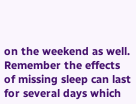on the weekend as well.  Remember the effects of missing sleep can last for several days which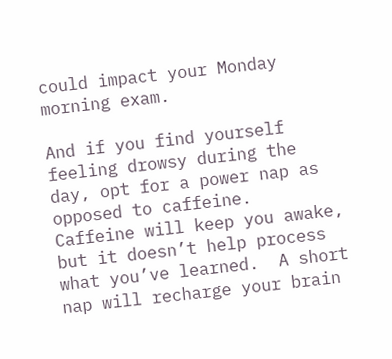could impact your Monday morning exam.

And if you find yourself feeling drowsy during the day, opt for a power nap as opposed to caffeine.  Caffeine will keep you awake, but it doesn’t help process what you’ve learned.  A short nap will recharge your brain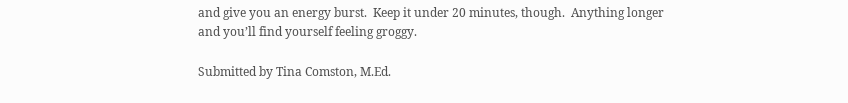and give you an energy burst.  Keep it under 20 minutes, though.  Anything longer and you’ll find yourself feeling groggy.

Submitted by Tina Comston, M.Ed.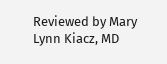Reviewed by Mary Lynn Kiacz, MD